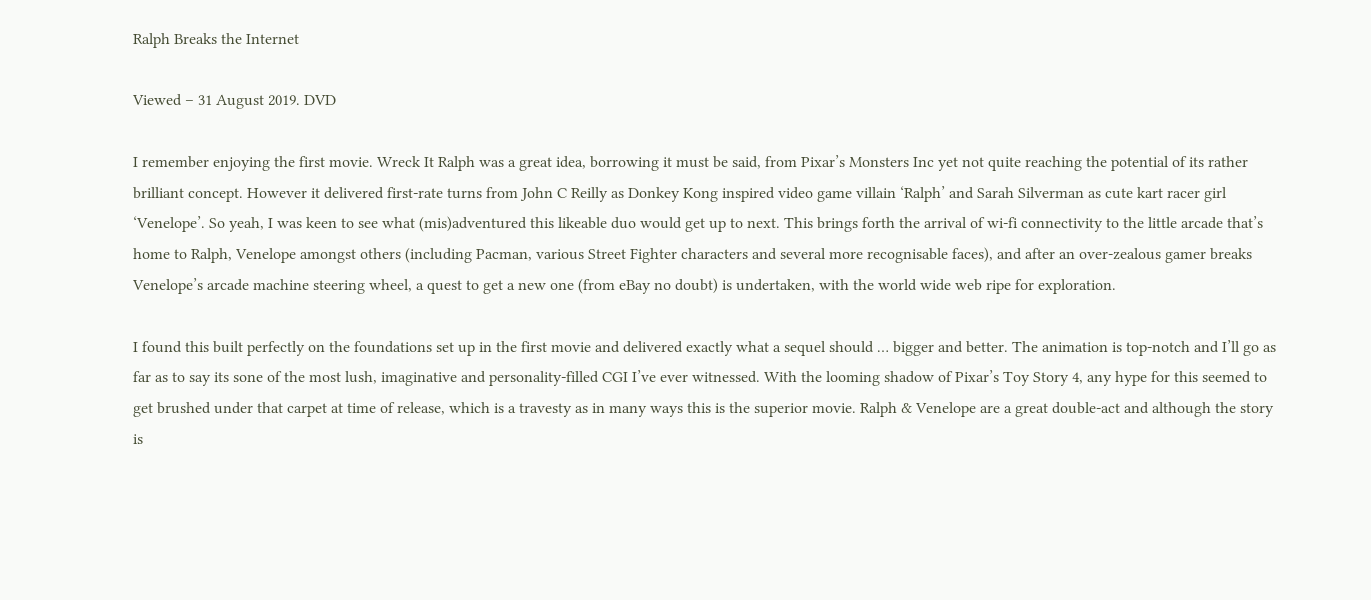Ralph Breaks the Internet

Viewed – 31 August 2019. DVD

I remember enjoying the first movie. Wreck It Ralph was a great idea, borrowing it must be said, from Pixar’s Monsters Inc yet not quite reaching the potential of its rather brilliant concept. However it delivered first-rate turns from John C Reilly as Donkey Kong inspired video game villain ‘Ralph’ and Sarah Silverman as cute kart racer girl ‘Venelope’. So yeah, I was keen to see what (mis)adventured this likeable duo would get up to next. This brings forth the arrival of wi-fi connectivity to the little arcade that’s home to Ralph, Venelope amongst others (including Pacman, various Street Fighter characters and several more recognisable faces), and after an over-zealous gamer breaks Venelope’s arcade machine steering wheel, a quest to get a new one (from eBay no doubt) is undertaken, with the world wide web ripe for exploration.

I found this built perfectly on the foundations set up in the first movie and delivered exactly what a sequel should … bigger and better. The animation is top-notch and I’ll go as far as to say its sone of the most lush, imaginative and personality-filled CGI I’ve ever witnessed. With the looming shadow of Pixar’s Toy Story 4, any hype for this seemed to get brushed under that carpet at time of release, which is a travesty as in many ways this is the superior movie. Ralph & Venelope are a great double-act and although the story is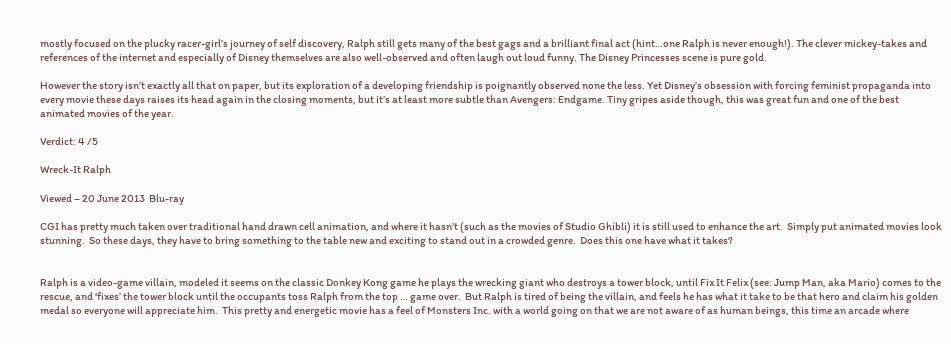mostly focused on the plucky racer-girl’s journey of self discovery, Ralph still gets many of the best gags and a brilliant final act (hint…one Ralph is never enough!). The clever mickey-takes and references of the internet and especially of Disney themselves are also well-observed and often laugh out loud funny. The Disney Princesses scene is pure gold.

However the story isn’t exactly all that on paper, but its exploration of a developing friendship is poignantly observed none the less. Yet Disney’s obsession with forcing feminist propaganda into every movie these days raises its head again in the closing moments, but it’s at least more subtle than Avengers: Endgame. Tiny gripes aside though, this was great fun and one of the best animated movies of the year.

Verdict: 4 /5

Wreck-It Ralph

Viewed – 20 June 2013  Blu-ray

CGI has pretty much taken over traditional hand drawn cell animation, and where it hasn’t (such as the movies of Studio Ghibli) it is still used to enhance the art.  Simply put animated movies look stunning.  So these days, they have to bring something to the table new and exciting to stand out in a crowded genre.  Does this one have what it takes?


Ralph is a video-game villain, modeled it seems on the classic Donkey Kong game he plays the wrecking giant who destroys a tower block, until Fix It Felix (see: Jump Man, aka Mario) comes to the rescue, and ‘fixes’ the tower block until the occupants toss Ralph from the top … game over.  But Ralph is tired of being the villain, and feels he has what it take to be that hero and claim his golden medal so everyone will appreciate him.  This pretty and energetic movie has a feel of Monsters Inc. with a world going on that we are not aware of as human beings, this time an arcade where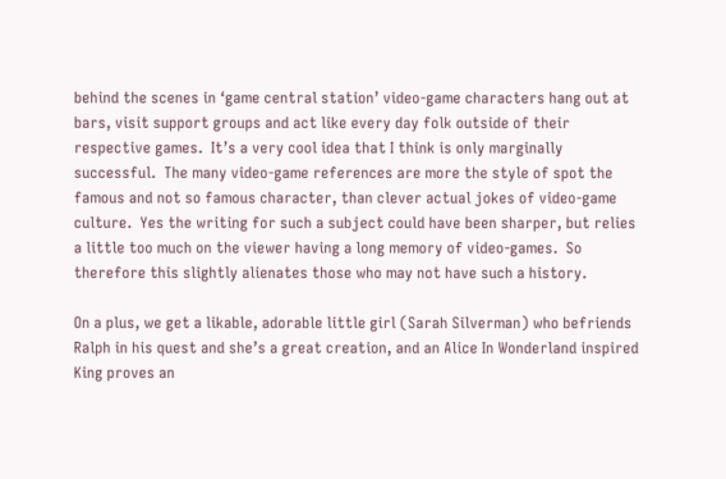behind the scenes in ‘game central station’ video-game characters hang out at bars, visit support groups and act like every day folk outside of their respective games.  It’s a very cool idea that I think is only marginally successful.  The many video-game references are more the style of spot the famous and not so famous character, than clever actual jokes of video-game culture.  Yes the writing for such a subject could have been sharper, but relies a little too much on the viewer having a long memory of video-games.  So therefore this slightly alienates those who may not have such a history.

On a plus, we get a likable, adorable little girl (Sarah Silverman) who befriends Ralph in his quest and she’s a great creation, and an Alice In Wonderland inspired King proves an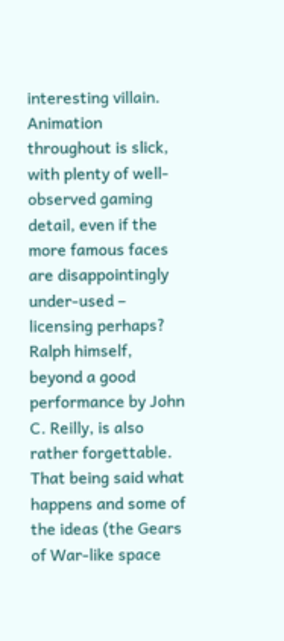interesting villain.  Animation throughout is slick, with plenty of well-observed gaming detail, even if the more famous faces are disappointingly under-used – licensing perhaps?  Ralph himself, beyond a good performance by John C. Reilly, is also rather forgettable.  That being said what happens and some of the ideas (the Gears of War-like space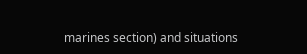marines section) and situations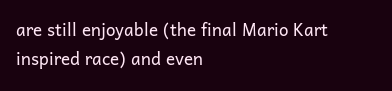are still enjoyable (the final Mario Kart inspired race) and even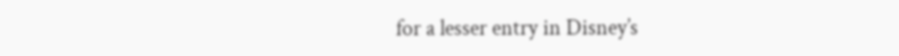for a lesser entry in Disney’s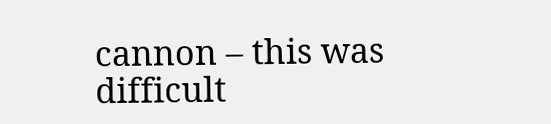cannon – this was difficult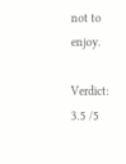not to enjoy.

Verdict:  3.5 /5